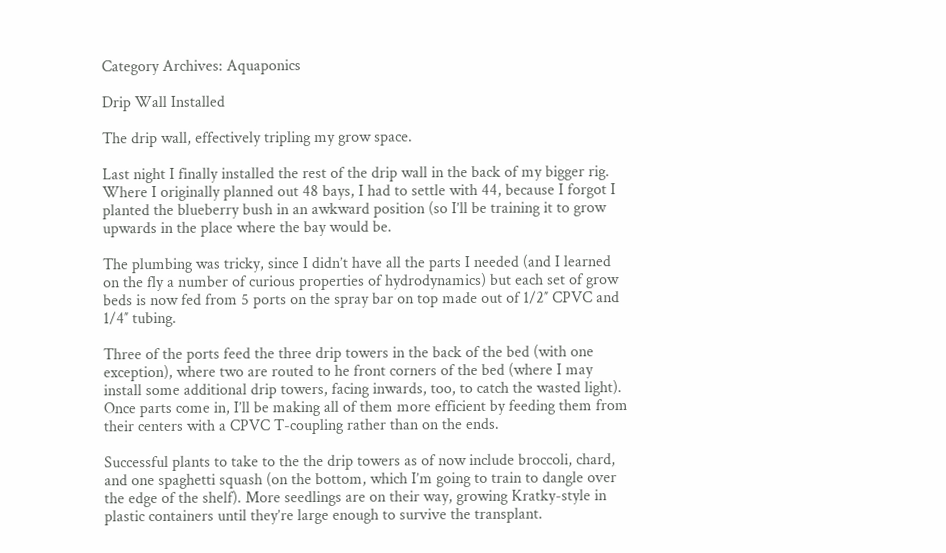Category Archives: Aquaponics

Drip Wall Installed

The drip wall, effectively tripling my grow space.

Last night I finally installed the rest of the drip wall in the back of my bigger rig. Where I originally planned out 48 bays, I had to settle with 44, because I forgot I planted the blueberry bush in an awkward position (so I’ll be training it to grow upwards in the place where the bay would be.

The plumbing was tricky, since I didn’t have all the parts I needed (and I learned on the fly a number of curious properties of hydrodynamics) but each set of grow beds is now fed from 5 ports on the spray bar on top made out of 1/2″ CPVC and 1/4″ tubing.

Three of the ports feed the three drip towers in the back of the bed (with one exception), where two are routed to he front corners of the bed (where I may install some additional drip towers, facing inwards, too, to catch the wasted light). Once parts come in, I’ll be making all of them more efficient by feeding them from their centers with a CPVC T-coupling rather than on the ends.

Successful plants to take to the the drip towers as of now include broccoli, chard, and one spaghetti squash (on the bottom, which I’m going to train to dangle over the edge of the shelf). More seedlings are on their way, growing Kratky-style in plastic containers until they’re large enough to survive the transplant.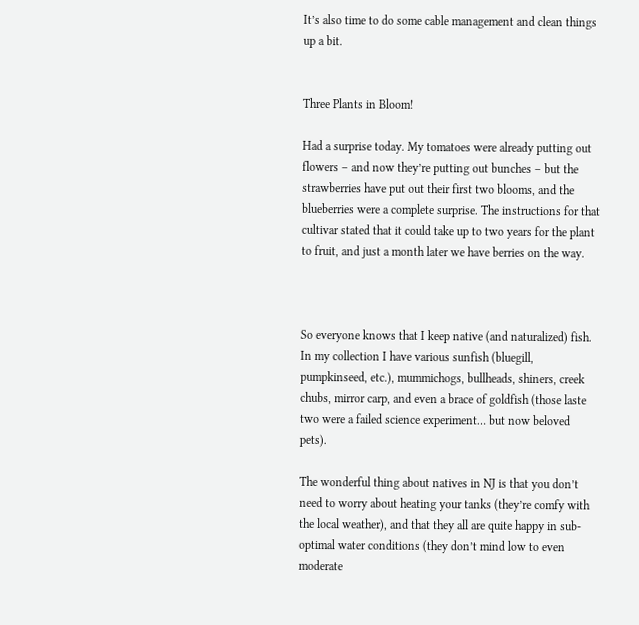It’s also time to do some cable management and clean things up a bit.


Three Plants in Bloom!

Had a surprise today. My tomatoes were already putting out flowers – and now they’re putting out bunches – but the strawberries have put out their first two blooms, and the blueberries were a complete surprise. The instructions for that cultivar stated that it could take up to two years for the plant to fruit, and just a month later we have berries on the way.



So everyone knows that I keep native (and naturalized) fish. In my collection I have various sunfish (bluegill, pumpkinseed, etc.), mummichogs, bullheads, shiners, creek chubs, mirror carp, and even a brace of goldfish (those laste two were a failed science experiment… but now beloved pets).

The wonderful thing about natives in NJ is that you don’t need to worry about heating your tanks (they’re comfy with the local weather), and that they all are quite happy in sub-optimal water conditions (they don’t mind low to even moderate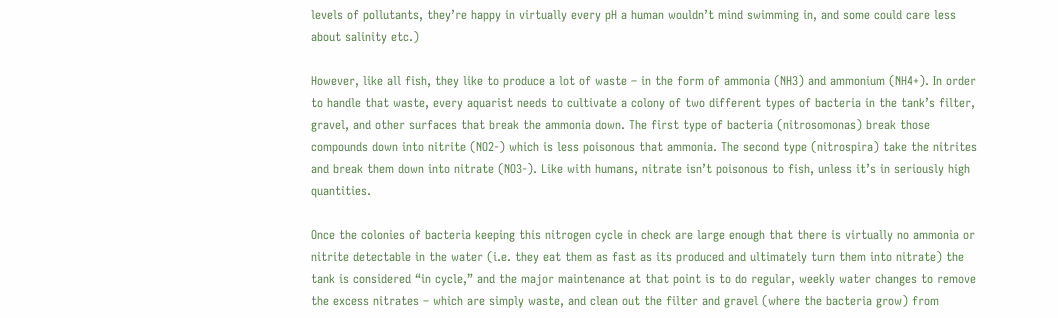levels of pollutants, they’re happy in virtually every pH a human wouldn’t mind swimming in, and some could care less about salinity etc.)

However, like all fish, they like to produce a lot of waste – in the form of ammonia (NH3) and ammonium (NH4+). In order to handle that waste, every aquarist needs to cultivate a colony of two different types of bacteria in the tank’s filter, gravel, and other surfaces that break the ammonia down. The first type of bacteria (nitrosomonas) break those compounds down into nitrite (NO2-) which is less poisonous that ammonia. The second type (nitrospira) take the nitrites and break them down into nitrate (NO3-). Like with humans, nitrate isn’t poisonous to fish, unless it’s in seriously high quantities.

Once the colonies of bacteria keeping this nitrogen cycle in check are large enough that there is virtually no ammonia or nitrite detectable in the water (i.e. they eat them as fast as its produced and ultimately turn them into nitrate) the tank is considered “in cycle,” and the major maintenance at that point is to do regular, weekly water changes to remove the excess nitrates – which are simply waste, and clean out the filter and gravel (where the bacteria grow) from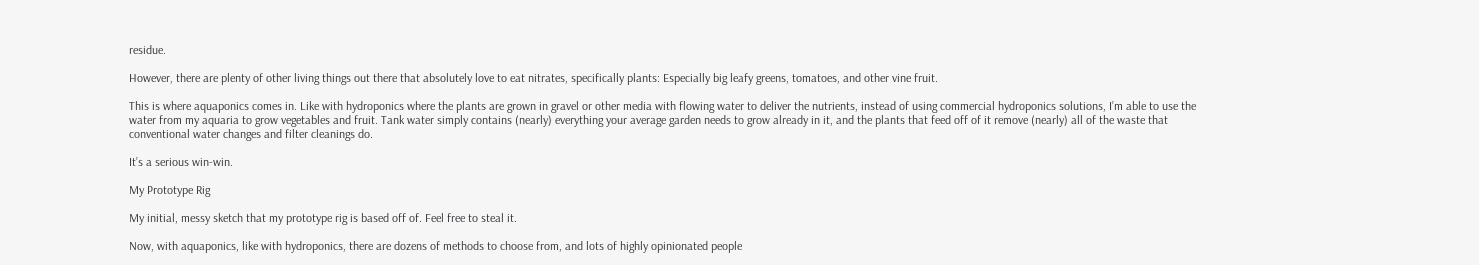residue.

However, there are plenty of other living things out there that absolutely love to eat nitrates, specifically plants: Especially big leafy greens, tomatoes, and other vine fruit.

This is where aquaponics comes in. Like with hydroponics where the plants are grown in gravel or other media with flowing water to deliver the nutrients, instead of using commercial hydroponics solutions, I’m able to use the water from my aquaria to grow vegetables and fruit. Tank water simply contains (nearly) everything your average garden needs to grow already in it, and the plants that feed off of it remove (nearly) all of the waste that conventional water changes and filter cleanings do.

It’s a serious win-win.

My Prototype Rig

My initial, messy sketch that my prototype rig is based off of. Feel free to steal it.

Now, with aquaponics, like with hydroponics, there are dozens of methods to choose from, and lots of highly opinionated people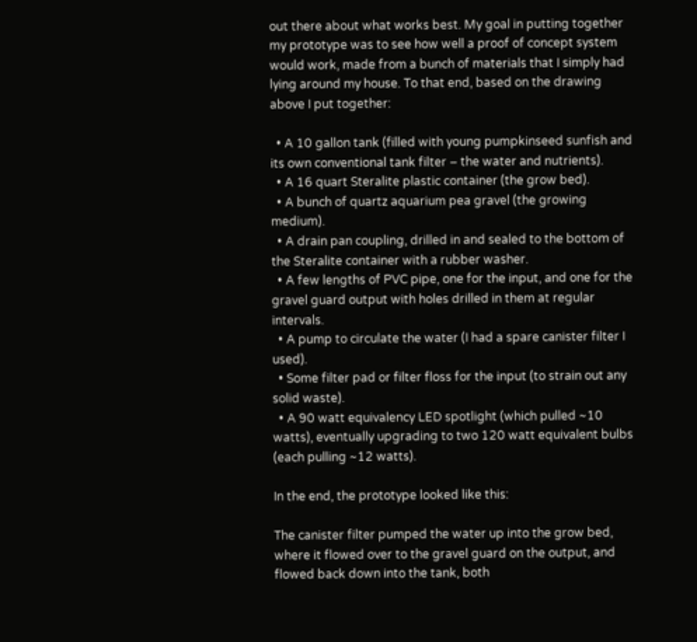out there about what works best. My goal in putting together my prototype was to see how well a proof of concept system would work, made from a bunch of materials that I simply had lying around my house. To that end, based on the drawing above I put together:

  • A 10 gallon tank (filled with young pumpkinseed sunfish and its own conventional tank filter – the water and nutrients).
  • A 16 quart Steralite plastic container (the grow bed).
  • A bunch of quartz aquarium pea gravel (the growing medium).
  • A drain pan coupling, drilled in and sealed to the bottom of the Steralite container with a rubber washer.
  • A few lengths of PVC pipe, one for the input, and one for the gravel guard output with holes drilled in them at regular intervals.
  • A pump to circulate the water (I had a spare canister filter I used).
  • Some filter pad or filter floss for the input (to strain out any solid waste).
  • A 90 watt equivalency LED spotlight (which pulled ~10 watts), eventually upgrading to two 120 watt equivalent bulbs (each pulling ~12 watts).

In the end, the prototype looked like this:

The canister filter pumped the water up into the grow bed, where it flowed over to the gravel guard on the output, and flowed back down into the tank, both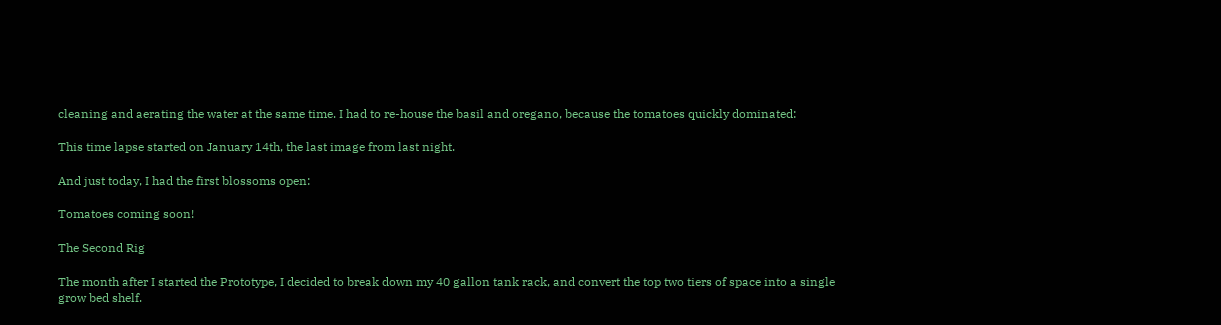cleaning and aerating the water at the same time. I had to re-house the basil and oregano, because the tomatoes quickly dominated:

This time lapse started on January 14th, the last image from last night.

And just today, I had the first blossoms open:

Tomatoes coming soon!

The Second Rig

The month after I started the Prototype, I decided to break down my 40 gallon tank rack, and convert the top two tiers of space into a single grow bed shelf.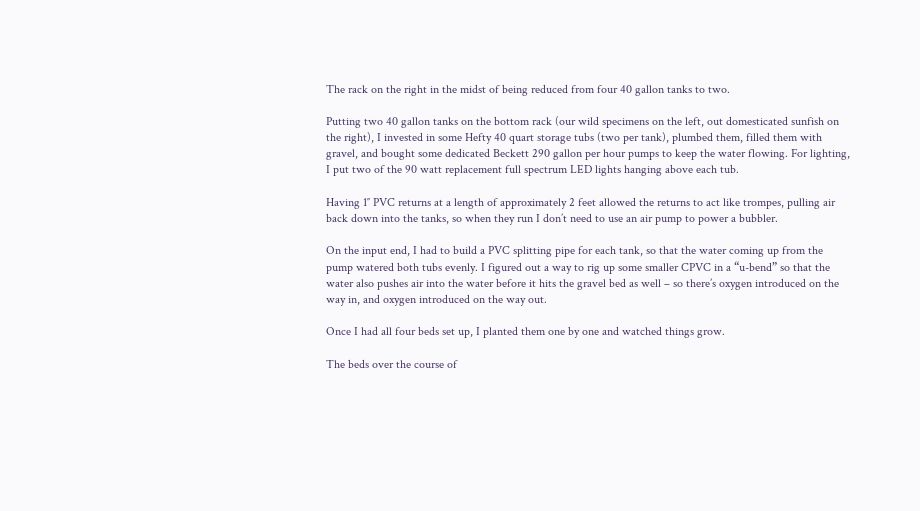The rack on the right in the midst of being reduced from four 40 gallon tanks to two.

Putting two 40 gallon tanks on the bottom rack (our wild specimens on the left, out domesticated sunfish on the right), I invested in some Hefty 40 quart storage tubs (two per tank), plumbed them, filled them with gravel, and bought some dedicated Beckett 290 gallon per hour pumps to keep the water flowing. For lighting, I put two of the 90 watt replacement full spectrum LED lights hanging above each tub.

Having 1″ PVC returns at a length of approximately 2 feet allowed the returns to act like trompes, pulling air back down into the tanks, so when they run I don’t need to use an air pump to power a bubbler.

On the input end, I had to build a PVC splitting pipe for each tank, so that the water coming up from the pump watered both tubs evenly. I figured out a way to rig up some smaller CPVC in a “u-bend” so that the water also pushes air into the water before it hits the gravel bed as well – so there’s oxygen introduced on the way in, and oxygen introduced on the way out.

Once I had all four beds set up, I planted them one by one and watched things grow.

The beds over the course of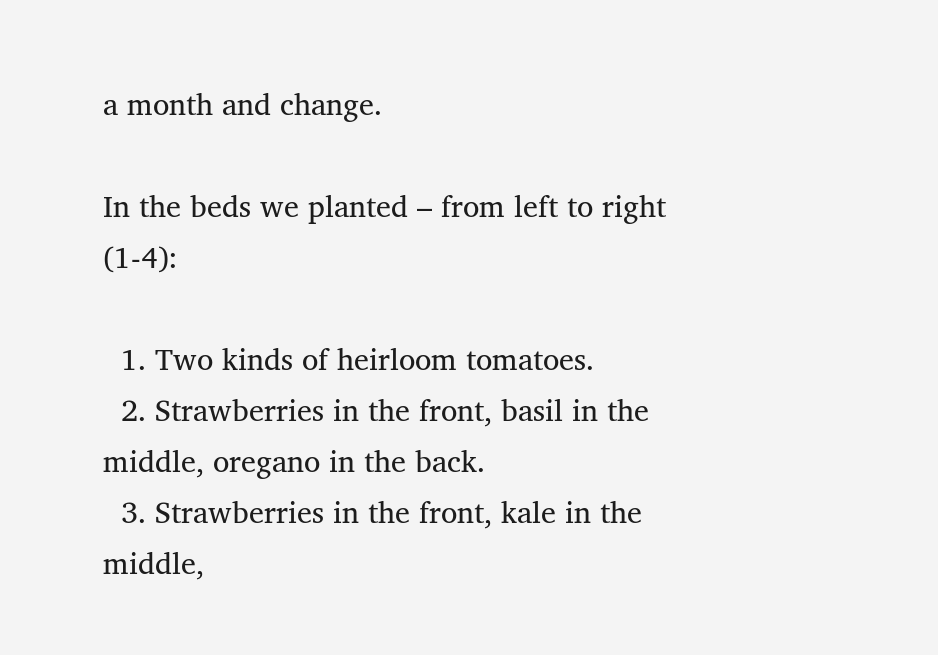a month and change.

In the beds we planted – from left to right (1-4):

  1. Two kinds of heirloom tomatoes.
  2. Strawberries in the front, basil in the middle, oregano in the back.
  3. Strawberries in the front, kale in the middle,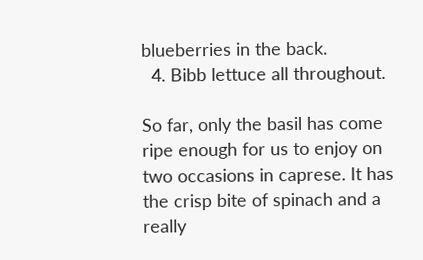blueberries in the back.
  4. Bibb lettuce all throughout.

So far, only the basil has come ripe enough for us to enjoy on two occasions in caprese. It has the crisp bite of spinach and a really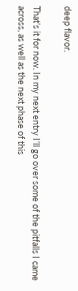deep flavor.

That’s it for now. In my next entry I’ll go over some of the pitfalls I came across, as well as the next phase of this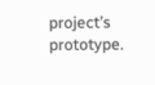project’s prototype.